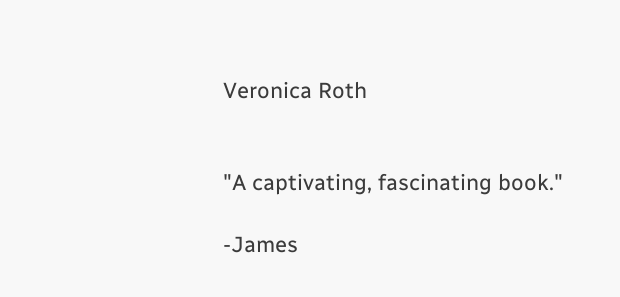Veronica Roth


"A captivating, fascinating book."

-James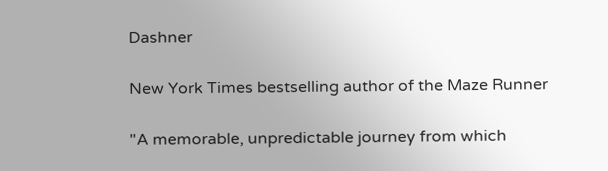Dashner

New York Times bestselling author of the Maze Runner

"A memorable, unpredictable journey from which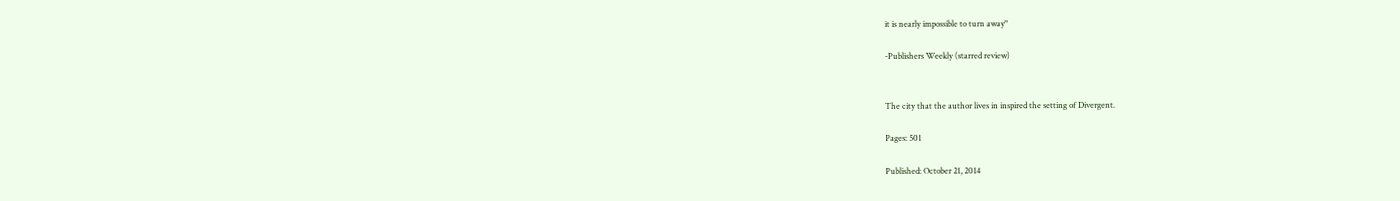it is nearly impossible to turn away"

-Publishers Weekly (starred review)


The city that the author lives in inspired the setting of Divergent.

Pages: 501

Published: October 21, 2014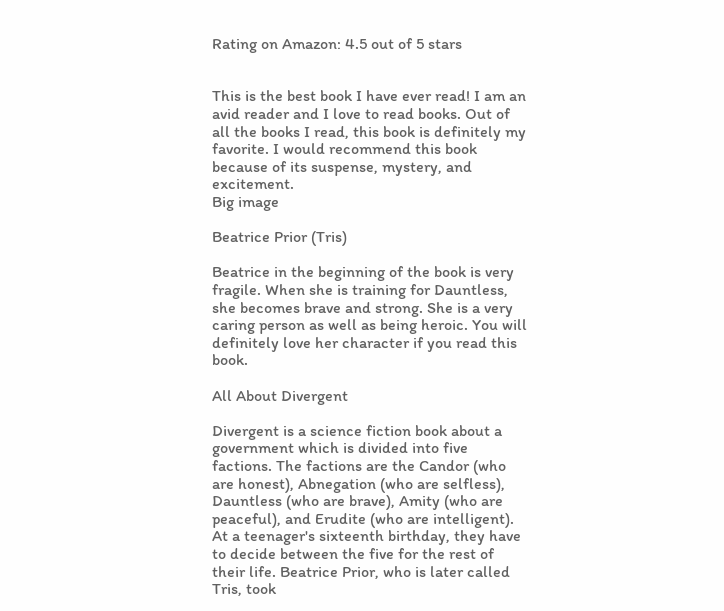Rating on Amazon: 4.5 out of 5 stars


This is the best book I have ever read! I am an avid reader and I love to read books. Out of all the books I read, this book is definitely my favorite. I would recommend this book because of its suspense, mystery, and excitement.
Big image

Beatrice Prior (Tris)

Beatrice in the beginning of the book is very fragile. When she is training for Dauntless, she becomes brave and strong. She is a very caring person as well as being heroic. You will definitely love her character if you read this book.

All About Divergent

Divergent is a science fiction book about a government which is divided into five factions. The factions are the Candor (who are honest), Abnegation (who are selfless), Dauntless (who are brave), Amity (who are peaceful), and Erudite (who are intelligent). At a teenager's sixteenth birthday, they have to decide between the five for the rest of their life. Beatrice Prior, who is later called Tris, took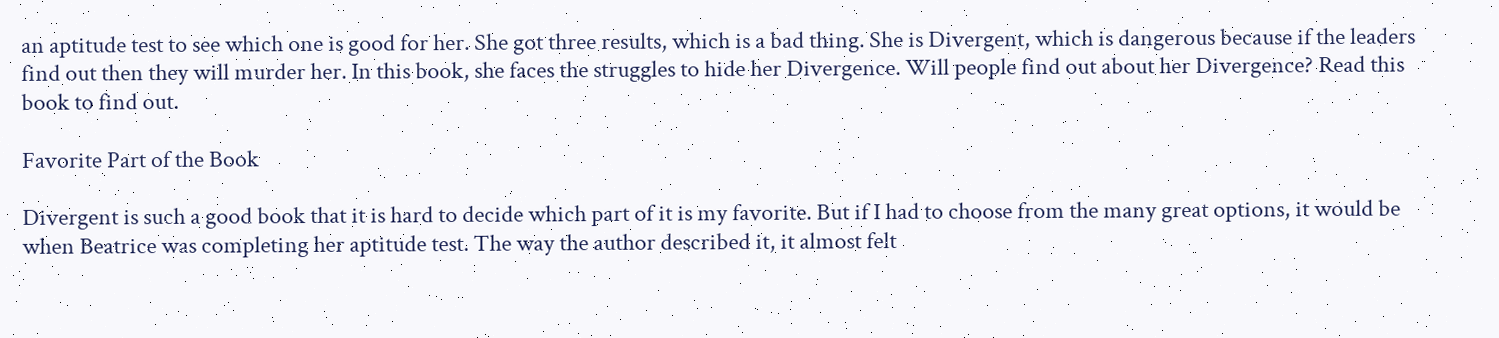an aptitude test to see which one is good for her. She got three results, which is a bad thing. She is Divergent, which is dangerous because if the leaders find out then they will murder her. In this book, she faces the struggles to hide her Divergence. Will people find out about her Divergence? Read this book to find out.

Favorite Part of the Book

Divergent is such a good book that it is hard to decide which part of it is my favorite. But if I had to choose from the many great options, it would be when Beatrice was completing her aptitude test. The way the author described it, it almost felt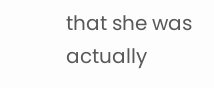that she was actually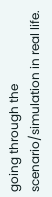going through the scenario/simulation in real life.